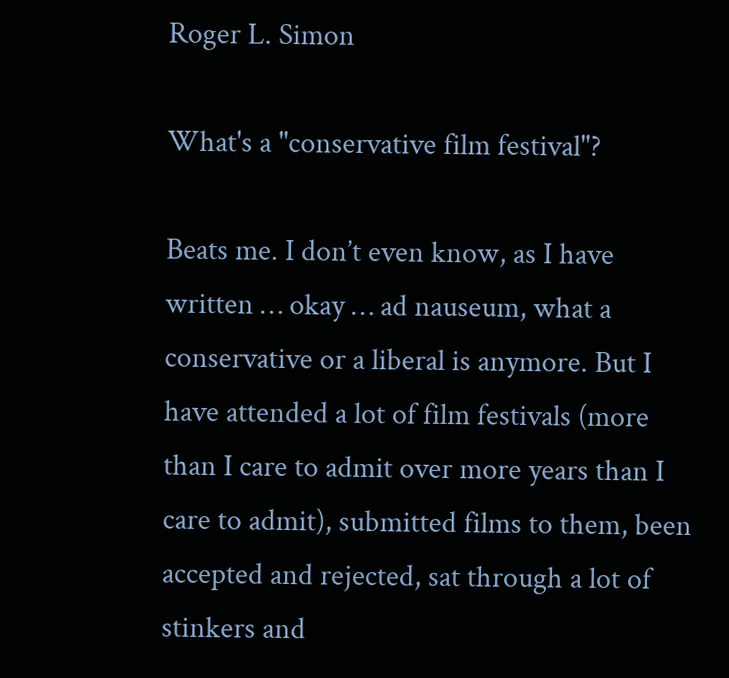Roger L. Simon

What's a "conservative film festival"?

Beats me. I don’t even know, as I have written … okay … ad nauseum, what a conservative or a liberal is anymore. But I have attended a lot of film festivals (more than I care to admit over more years than I care to admit), submitted films to them, been accepted and rejected, sat through a lot of stinkers and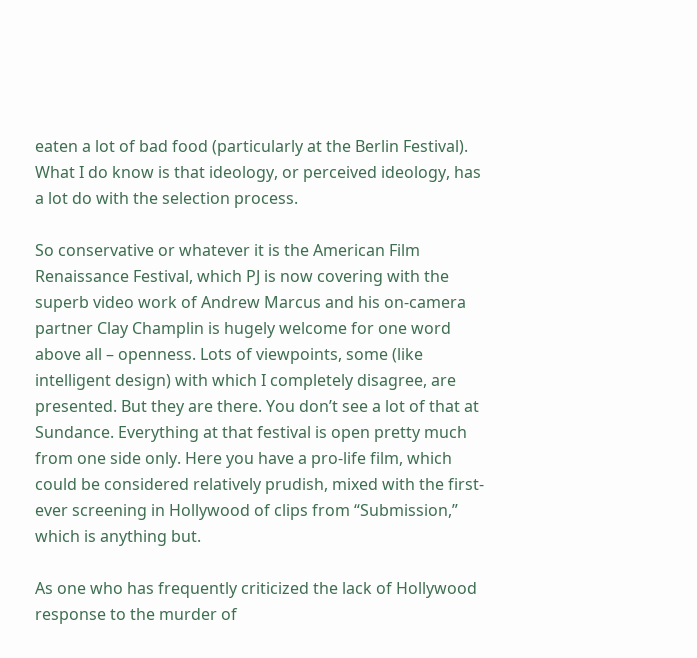eaten a lot of bad food (particularly at the Berlin Festival). What I do know is that ideology, or perceived ideology, has a lot do with the selection process.

So conservative or whatever it is the American Film Renaissance Festival, which PJ is now covering with the superb video work of Andrew Marcus and his on-camera partner Clay Champlin is hugely welcome for one word above all – openness. Lots of viewpoints, some (like intelligent design) with which I completely disagree, are presented. But they are there. You don’t see a lot of that at Sundance. Everything at that festival is open pretty much from one side only. Here you have a pro-life film, which could be considered relatively prudish, mixed with the first-ever screening in Hollywood of clips from “Submission,” which is anything but.

As one who has frequently criticized the lack of Hollywood response to the murder of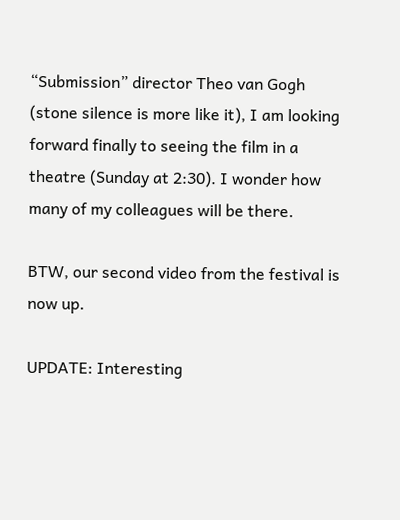“Submission” director Theo van Gogh (stone silence is more like it), I am looking forward finally to seeing the film in a theatre (Sunday at 2:30). I wonder how many of my colleagues will be there.

BTW, our second video from the festival is now up.

UPDATE: Interesting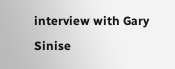interview with Gary Sinise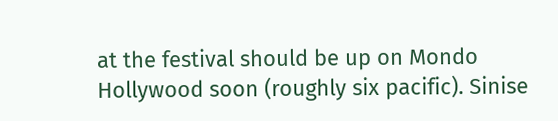at the festival should be up on Mondo Hollywood soon (roughly six pacific). Sinise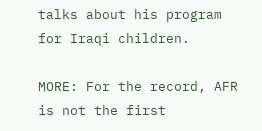talks about his program for Iraqi children.

MORE: For the record, AFR is not the first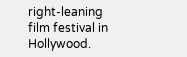right-leaning film festival in Hollywood.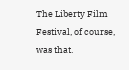The Liberty Film Festival, of course, was that.